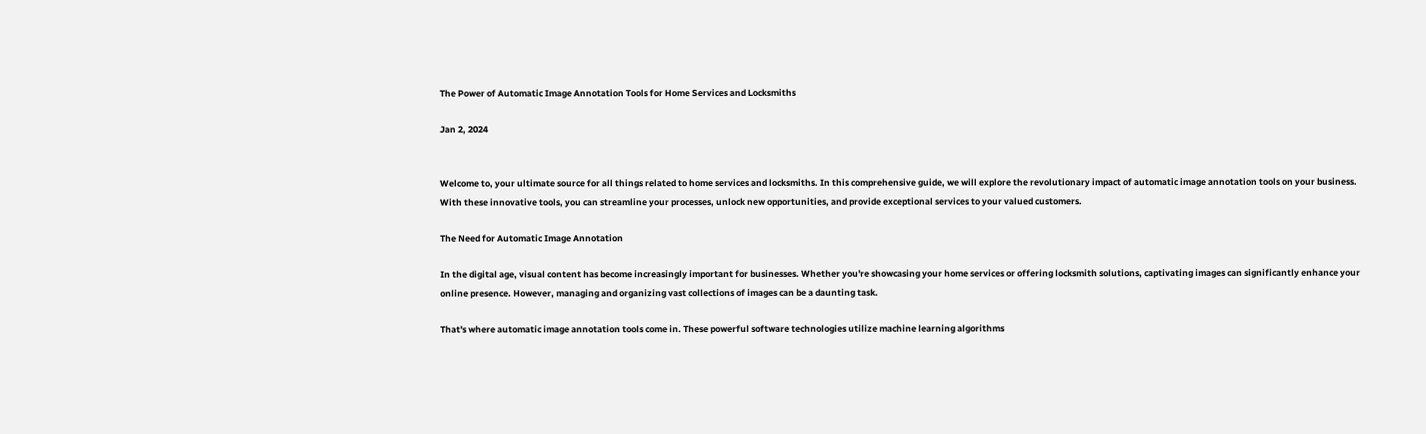The Power of Automatic Image Annotation Tools for Home Services and Locksmiths

Jan 2, 2024


Welcome to, your ultimate source for all things related to home services and locksmiths. In this comprehensive guide, we will explore the revolutionary impact of automatic image annotation tools on your business. With these innovative tools, you can streamline your processes, unlock new opportunities, and provide exceptional services to your valued customers.

The Need for Automatic Image Annotation

In the digital age, visual content has become increasingly important for businesses. Whether you're showcasing your home services or offering locksmith solutions, captivating images can significantly enhance your online presence. However, managing and organizing vast collections of images can be a daunting task.

That's where automatic image annotation tools come in. These powerful software technologies utilize machine learning algorithms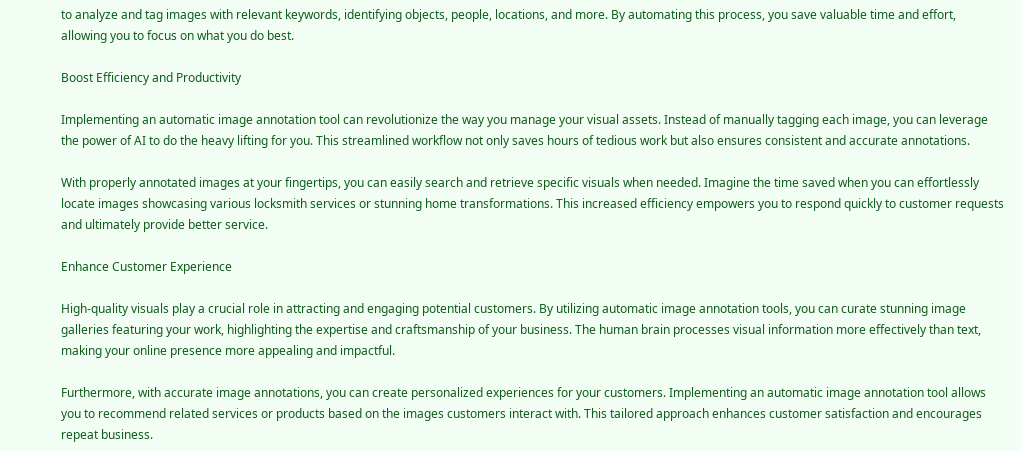to analyze and tag images with relevant keywords, identifying objects, people, locations, and more. By automating this process, you save valuable time and effort, allowing you to focus on what you do best.

Boost Efficiency and Productivity

Implementing an automatic image annotation tool can revolutionize the way you manage your visual assets. Instead of manually tagging each image, you can leverage the power of AI to do the heavy lifting for you. This streamlined workflow not only saves hours of tedious work but also ensures consistent and accurate annotations.

With properly annotated images at your fingertips, you can easily search and retrieve specific visuals when needed. Imagine the time saved when you can effortlessly locate images showcasing various locksmith services or stunning home transformations. This increased efficiency empowers you to respond quickly to customer requests and ultimately provide better service.

Enhance Customer Experience

High-quality visuals play a crucial role in attracting and engaging potential customers. By utilizing automatic image annotation tools, you can curate stunning image galleries featuring your work, highlighting the expertise and craftsmanship of your business. The human brain processes visual information more effectively than text, making your online presence more appealing and impactful.

Furthermore, with accurate image annotations, you can create personalized experiences for your customers. Implementing an automatic image annotation tool allows you to recommend related services or products based on the images customers interact with. This tailored approach enhances customer satisfaction and encourages repeat business.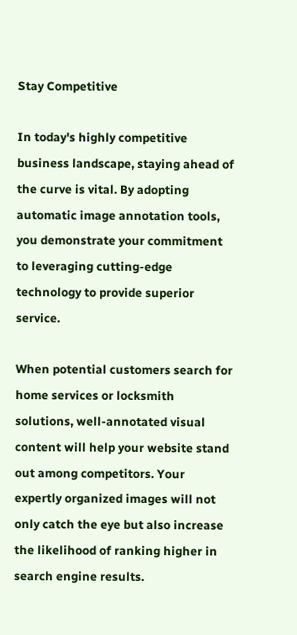Stay Competitive

In today's highly competitive business landscape, staying ahead of the curve is vital. By adopting automatic image annotation tools, you demonstrate your commitment to leveraging cutting-edge technology to provide superior service.

When potential customers search for home services or locksmith solutions, well-annotated visual content will help your website stand out among competitors. Your expertly organized images will not only catch the eye but also increase the likelihood of ranking higher in search engine results.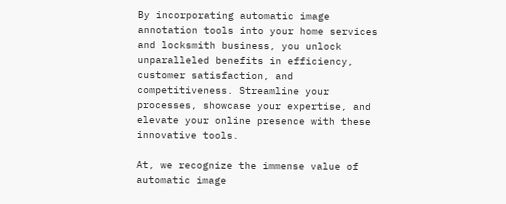By incorporating automatic image annotation tools into your home services and locksmith business, you unlock unparalleled benefits in efficiency, customer satisfaction, and competitiveness. Streamline your processes, showcase your expertise, and elevate your online presence with these innovative tools.

At, we recognize the immense value of automatic image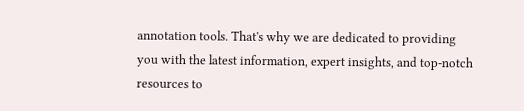annotation tools. That's why we are dedicated to providing you with the latest information, expert insights, and top-notch resources to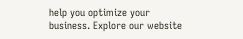help you optimize your business. Explore our website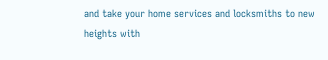and take your home services and locksmiths to new heights with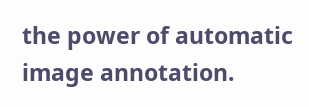the power of automatic image annotation.